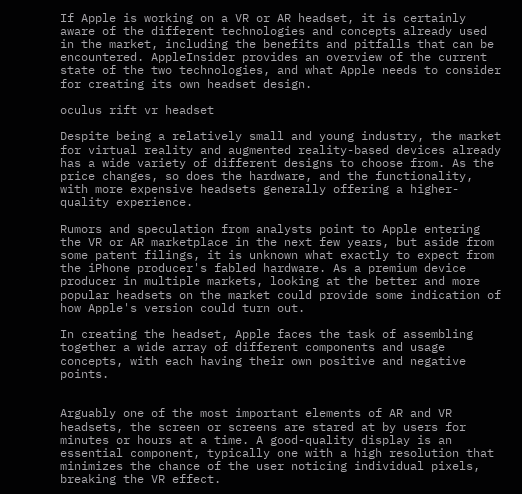If Apple is working on a VR or AR headset, it is certainly aware of the different technologies and concepts already used in the market, including the benefits and pitfalls that can be encountered. AppleInsider provides an overview of the current state of the two technologies, and what Apple needs to consider for creating its own headset design.

oculus rift vr headset

Despite being a relatively small and young industry, the market for virtual reality and augmented reality-based devices already has a wide variety of different designs to choose from. As the price changes, so does the hardware, and the functionality, with more expensive headsets generally offering a higher-quality experience.

Rumors and speculation from analysts point to Apple entering the VR or AR marketplace in the next few years, but aside from some patent filings, it is unknown what exactly to expect from the iPhone producer's fabled hardware. As a premium device producer in multiple markets, looking at the better and more popular headsets on the market could provide some indication of how Apple's version could turn out.

In creating the headset, Apple faces the task of assembling together a wide array of different components and usage concepts, with each having their own positive and negative points.


Arguably one of the most important elements of AR and VR headsets, the screen or screens are stared at by users for minutes or hours at a time. A good-quality display is an essential component, typically one with a high resolution that minimizes the chance of the user noticing individual pixels, breaking the VR effect.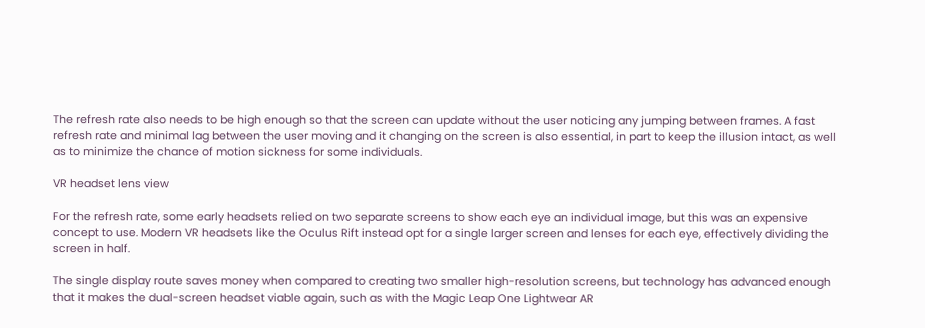The refresh rate also needs to be high enough so that the screen can update without the user noticing any jumping between frames. A fast refresh rate and minimal lag between the user moving and it changing on the screen is also essential, in part to keep the illusion intact, as well as to minimize the chance of motion sickness for some individuals.

VR headset lens view

For the refresh rate, some early headsets relied on two separate screens to show each eye an individual image, but this was an expensive concept to use. Modern VR headsets like the Oculus Rift instead opt for a single larger screen and lenses for each eye, effectively dividing the screen in half.

The single display route saves money when compared to creating two smaller high-resolution screens, but technology has advanced enough that it makes the dual-screen headset viable again, such as with the Magic Leap One Lightwear AR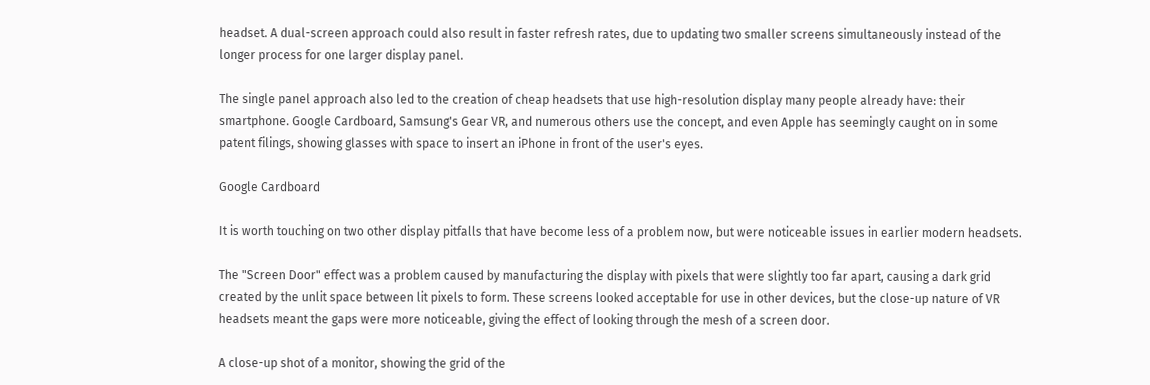headset. A dual-screen approach could also result in faster refresh rates, due to updating two smaller screens simultaneously instead of the longer process for one larger display panel.

The single panel approach also led to the creation of cheap headsets that use high-resolution display many people already have: their smartphone. Google Cardboard, Samsung's Gear VR, and numerous others use the concept, and even Apple has seemingly caught on in some patent filings, showing glasses with space to insert an iPhone in front of the user's eyes.

Google Cardboard

It is worth touching on two other display pitfalls that have become less of a problem now, but were noticeable issues in earlier modern headsets.

The "Screen Door" effect was a problem caused by manufacturing the display with pixels that were slightly too far apart, causing a dark grid created by the unlit space between lit pixels to form. These screens looked acceptable for use in other devices, but the close-up nature of VR headsets meant the gaps were more noticeable, giving the effect of looking through the mesh of a screen door.

A close-up shot of a monitor, showing the grid of the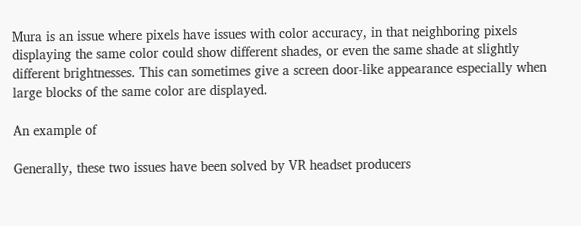Mura is an issue where pixels have issues with color accuracy, in that neighboring pixels displaying the same color could show different shades, or even the same shade at slightly different brightnesses. This can sometimes give a screen door-like appearance especially when large blocks of the same color are displayed.

An example of

Generally, these two issues have been solved by VR headset producers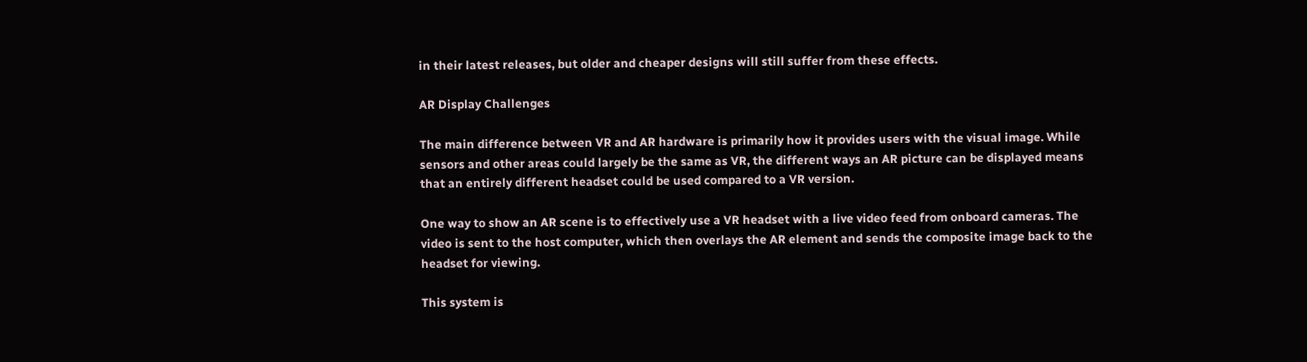in their latest releases, but older and cheaper designs will still suffer from these effects.

AR Display Challenges

The main difference between VR and AR hardware is primarily how it provides users with the visual image. While sensors and other areas could largely be the same as VR, the different ways an AR picture can be displayed means that an entirely different headset could be used compared to a VR version.

One way to show an AR scene is to effectively use a VR headset with a live video feed from onboard cameras. The video is sent to the host computer, which then overlays the AR element and sends the composite image back to the headset for viewing.

This system is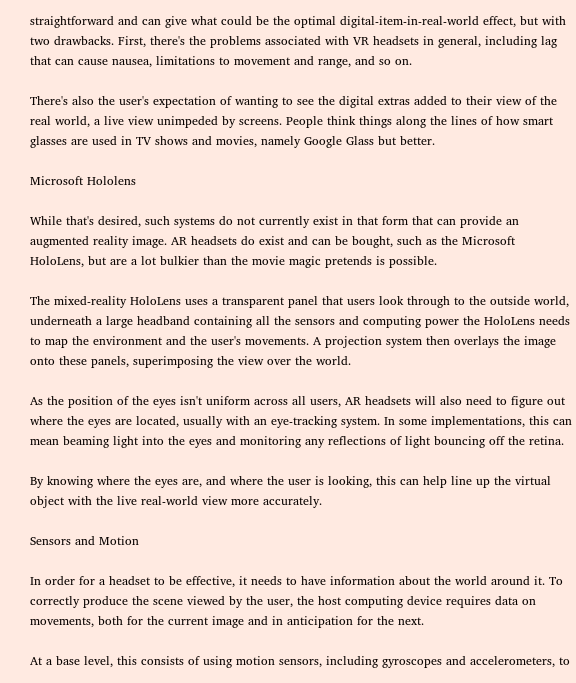straightforward and can give what could be the optimal digital-item-in-real-world effect, but with two drawbacks. First, there's the problems associated with VR headsets in general, including lag that can cause nausea, limitations to movement and range, and so on.

There's also the user's expectation of wanting to see the digital extras added to their view of the real world, a live view unimpeded by screens. People think things along the lines of how smart glasses are used in TV shows and movies, namely Google Glass but better.

Microsoft Hololens

While that's desired, such systems do not currently exist in that form that can provide an augmented reality image. AR headsets do exist and can be bought, such as the Microsoft HoloLens, but are a lot bulkier than the movie magic pretends is possible.

The mixed-reality HoloLens uses a transparent panel that users look through to the outside world, underneath a large headband containing all the sensors and computing power the HoloLens needs to map the environment and the user's movements. A projection system then overlays the image onto these panels, superimposing the view over the world.

As the position of the eyes isn't uniform across all users, AR headsets will also need to figure out where the eyes are located, usually with an eye-tracking system. In some implementations, this can mean beaming light into the eyes and monitoring any reflections of light bouncing off the retina.

By knowing where the eyes are, and where the user is looking, this can help line up the virtual object with the live real-world view more accurately.

Sensors and Motion

In order for a headset to be effective, it needs to have information about the world around it. To correctly produce the scene viewed by the user, the host computing device requires data on movements, both for the current image and in anticipation for the next.

At a base level, this consists of using motion sensors, including gyroscopes and accelerometers, to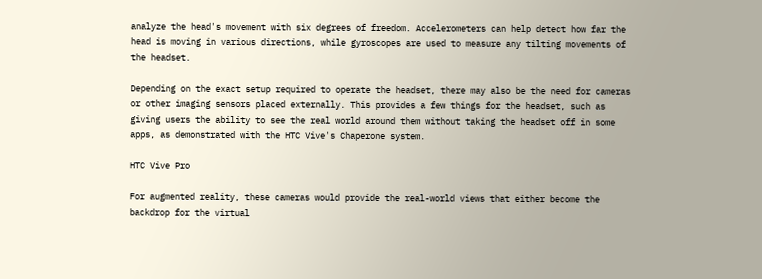analyze the head's movement with six degrees of freedom. Accelerometers can help detect how far the head is moving in various directions, while gyroscopes are used to measure any tilting movements of the headset.

Depending on the exact setup required to operate the headset, there may also be the need for cameras or other imaging sensors placed externally. This provides a few things for the headset, such as giving users the ability to see the real world around them without taking the headset off in some apps, as demonstrated with the HTC Vive's Chaperone system.

HTC Vive Pro

For augmented reality, these cameras would provide the real-world views that either become the backdrop for the virtual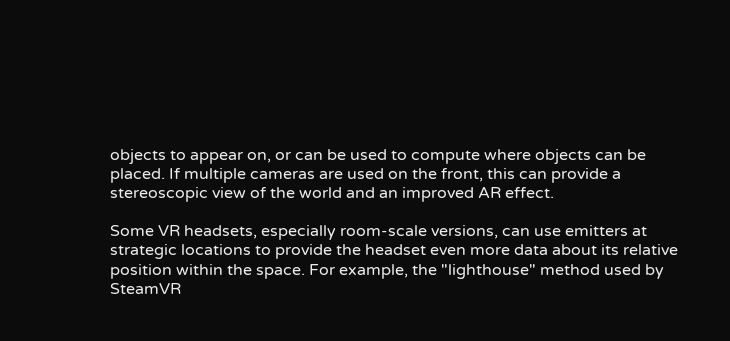objects to appear on, or can be used to compute where objects can be placed. If multiple cameras are used on the front, this can provide a stereoscopic view of the world and an improved AR effect.

Some VR headsets, especially room-scale versions, can use emitters at strategic locations to provide the headset even more data about its relative position within the space. For example, the "lighthouse" method used by SteamVR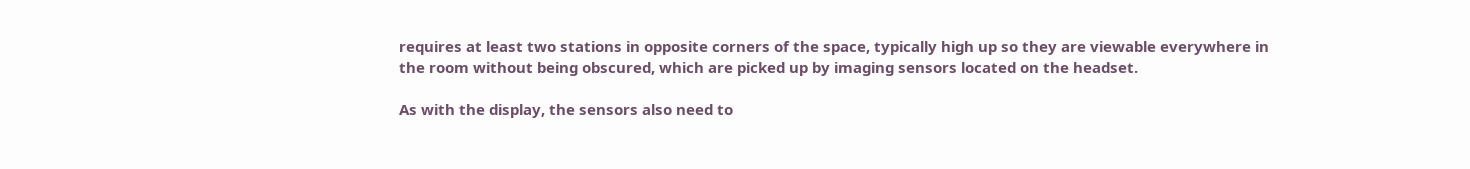requires at least two stations in opposite corners of the space, typically high up so they are viewable everywhere in the room without being obscured, which are picked up by imaging sensors located on the headset.

As with the display, the sensors also need to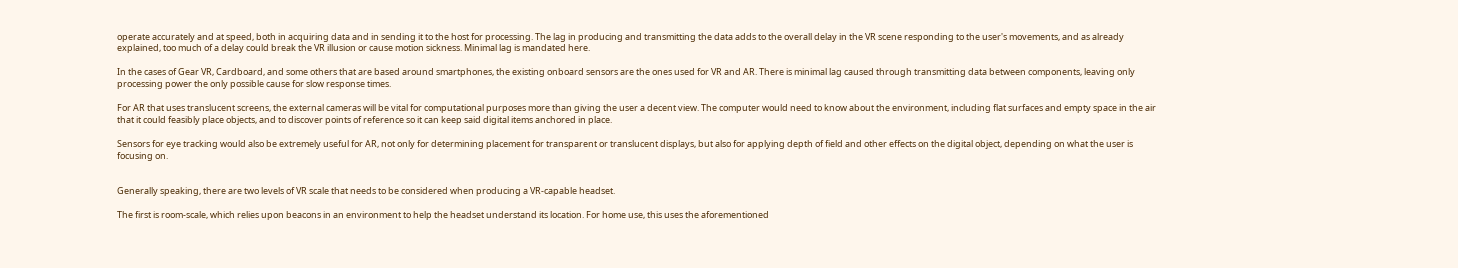operate accurately and at speed, both in acquiring data and in sending it to the host for processing. The lag in producing and transmitting the data adds to the overall delay in the VR scene responding to the user's movements, and as already explained, too much of a delay could break the VR illusion or cause motion sickness. Minimal lag is mandated here.

In the cases of Gear VR, Cardboard, and some others that are based around smartphones, the existing onboard sensors are the ones used for VR and AR. There is minimal lag caused through transmitting data between components, leaving only processing power the only possible cause for slow response times.

For AR that uses translucent screens, the external cameras will be vital for computational purposes more than giving the user a decent view. The computer would need to know about the environment, including flat surfaces and empty space in the air that it could feasibly place objects, and to discover points of reference so it can keep said digital items anchored in place.

Sensors for eye tracking would also be extremely useful for AR, not only for determining placement for transparent or translucent displays, but also for applying depth of field and other effects on the digital object, depending on what the user is focusing on.


Generally speaking, there are two levels of VR scale that needs to be considered when producing a VR-capable headset.

The first is room-scale, which relies upon beacons in an environment to help the headset understand its location. For home use, this uses the aforementioned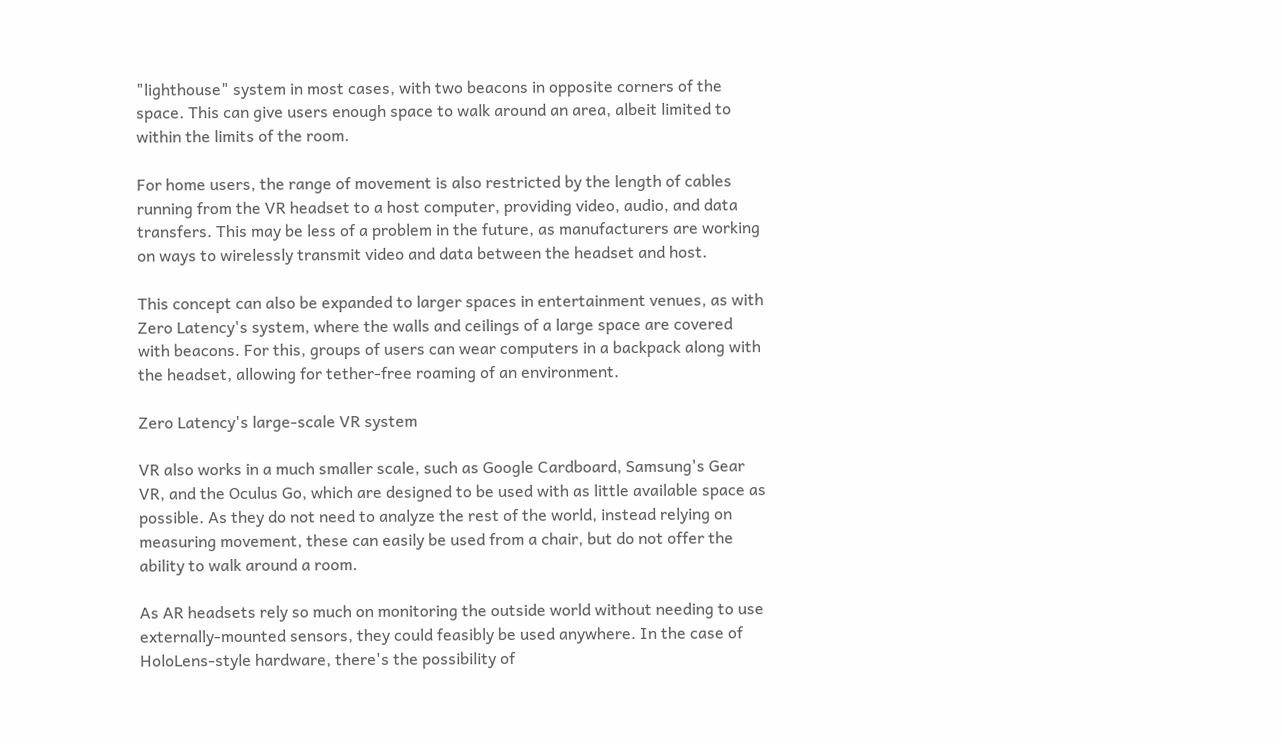"lighthouse" system in most cases, with two beacons in opposite corners of the space. This can give users enough space to walk around an area, albeit limited to within the limits of the room.

For home users, the range of movement is also restricted by the length of cables running from the VR headset to a host computer, providing video, audio, and data transfers. This may be less of a problem in the future, as manufacturers are working on ways to wirelessly transmit video and data between the headset and host.

This concept can also be expanded to larger spaces in entertainment venues, as with Zero Latency's system, where the walls and ceilings of a large space are covered with beacons. For this, groups of users can wear computers in a backpack along with the headset, allowing for tether-free roaming of an environment.

Zero Latency's large-scale VR system

VR also works in a much smaller scale, such as Google Cardboard, Samsung's Gear VR, and the Oculus Go, which are designed to be used with as little available space as possible. As they do not need to analyze the rest of the world, instead relying on measuring movement, these can easily be used from a chair, but do not offer the ability to walk around a room.

As AR headsets rely so much on monitoring the outside world without needing to use externally-mounted sensors, they could feasibly be used anywhere. In the case of HoloLens-style hardware, there's the possibility of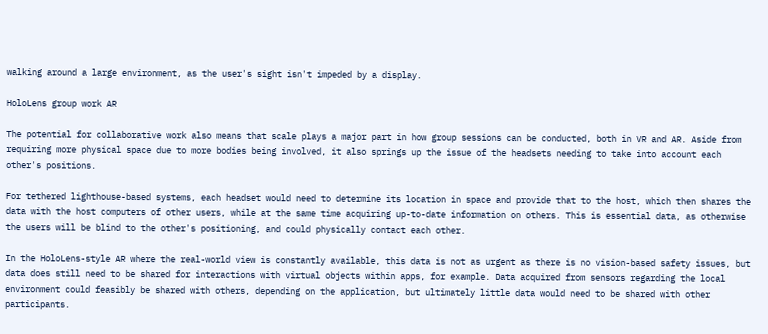walking around a large environment, as the user's sight isn't impeded by a display.

HoloLens group work AR

The potential for collaborative work also means that scale plays a major part in how group sessions can be conducted, both in VR and AR. Aside from requiring more physical space due to more bodies being involved, it also springs up the issue of the headsets needing to take into account each other's positions.

For tethered lighthouse-based systems, each headset would need to determine its location in space and provide that to the host, which then shares the data with the host computers of other users, while at the same time acquiring up-to-date information on others. This is essential data, as otherwise the users will be blind to the other's positioning, and could physically contact each other.

In the HoloLens-style AR where the real-world view is constantly available, this data is not as urgent as there is no vision-based safety issues, but data does still need to be shared for interactions with virtual objects within apps, for example. Data acquired from sensors regarding the local environment could feasibly be shared with others, depending on the application, but ultimately little data would need to be shared with other participants.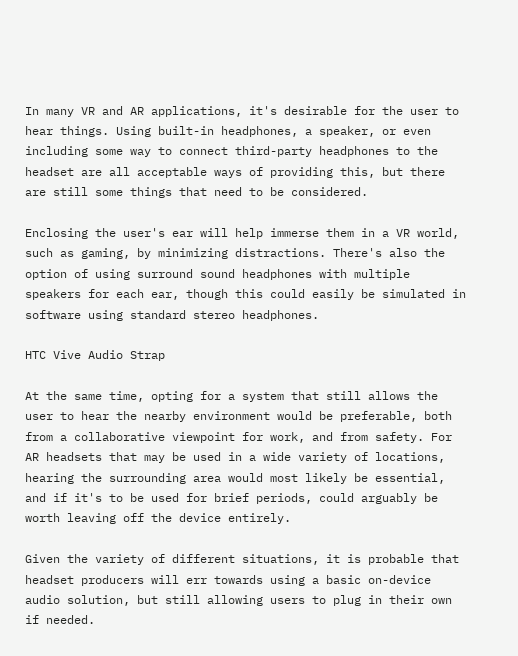In many VR and AR applications, it's desirable for the user to hear things. Using built-in headphones, a speaker, or even including some way to connect third-party headphones to the headset are all acceptable ways of providing this, but there are still some things that need to be considered.

Enclosing the user's ear will help immerse them in a VR world, such as gaming, by minimizing distractions. There's also the option of using surround sound headphones with multiple speakers for each ear, though this could easily be simulated in software using standard stereo headphones.

HTC Vive Audio Strap

At the same time, opting for a system that still allows the user to hear the nearby environment would be preferable, both from a collaborative viewpoint for work, and from safety. For AR headsets that may be used in a wide variety of locations, hearing the surrounding area would most likely be essential, and if it's to be used for brief periods, could arguably be worth leaving off the device entirely.

Given the variety of different situations, it is probable that headset producers will err towards using a basic on-device audio solution, but still allowing users to plug in their own if needed.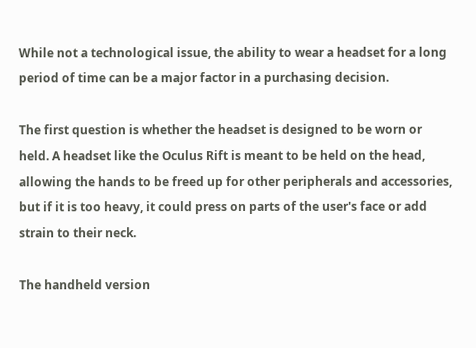While not a technological issue, the ability to wear a headset for a long period of time can be a major factor in a purchasing decision.

The first question is whether the headset is designed to be worn or held. A headset like the Oculus Rift is meant to be held on the head, allowing the hands to be freed up for other peripherals and accessories, but if it is too heavy, it could press on parts of the user's face or add strain to their neck.

The handheld version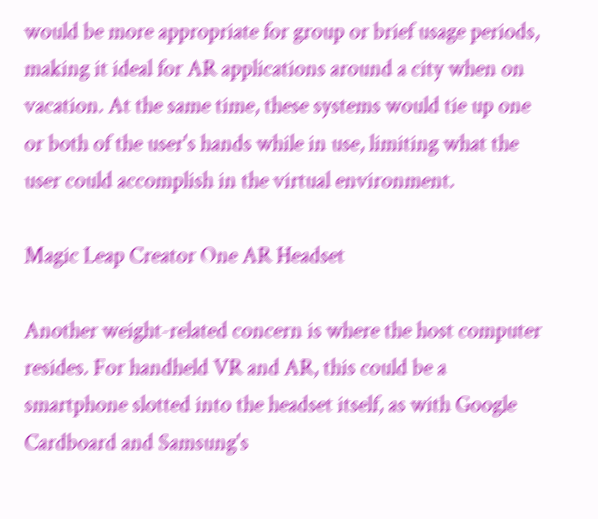would be more appropriate for group or brief usage periods, making it ideal for AR applications around a city when on vacation. At the same time, these systems would tie up one or both of the user's hands while in use, limiting what the user could accomplish in the virtual environment.

Magic Leap Creator One AR Headset

Another weight-related concern is where the host computer resides. For handheld VR and AR, this could be a smartphone slotted into the headset itself, as with Google Cardboard and Samsung's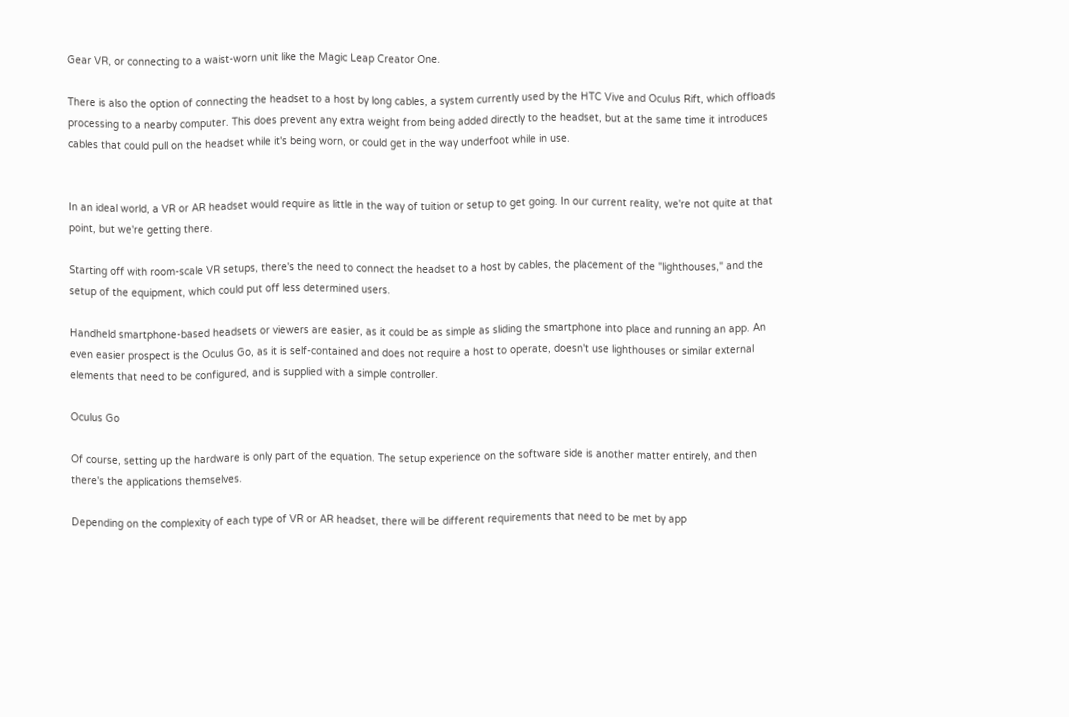Gear VR, or connecting to a waist-worn unit like the Magic Leap Creator One.

There is also the option of connecting the headset to a host by long cables, a system currently used by the HTC Vive and Oculus Rift, which offloads processing to a nearby computer. This does prevent any extra weight from being added directly to the headset, but at the same time it introduces cables that could pull on the headset while it's being worn, or could get in the way underfoot while in use.


In an ideal world, a VR or AR headset would require as little in the way of tuition or setup to get going. In our current reality, we're not quite at that point, but we're getting there.

Starting off with room-scale VR setups, there's the need to connect the headset to a host by cables, the placement of the "lighthouses," and the setup of the equipment, which could put off less determined users.

Handheld smartphone-based headsets or viewers are easier, as it could be as simple as sliding the smartphone into place and running an app. An even easier prospect is the Oculus Go, as it is self-contained and does not require a host to operate, doesn't use lighthouses or similar external elements that need to be configured, and is supplied with a simple controller.

Oculus Go

Of course, setting up the hardware is only part of the equation. The setup experience on the software side is another matter entirely, and then there's the applications themselves.

Depending on the complexity of each type of VR or AR headset, there will be different requirements that need to be met by app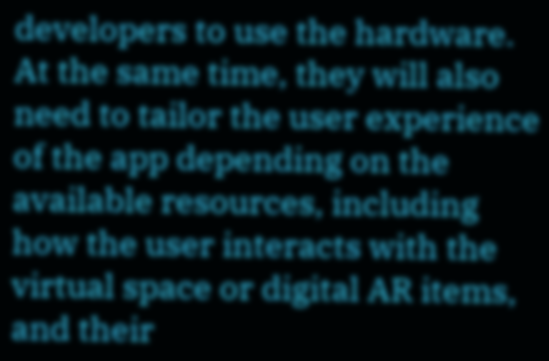developers to use the hardware. At the same time, they will also need to tailor the user experience of the app depending on the available resources, including how the user interacts with the virtual space or digital AR items, and their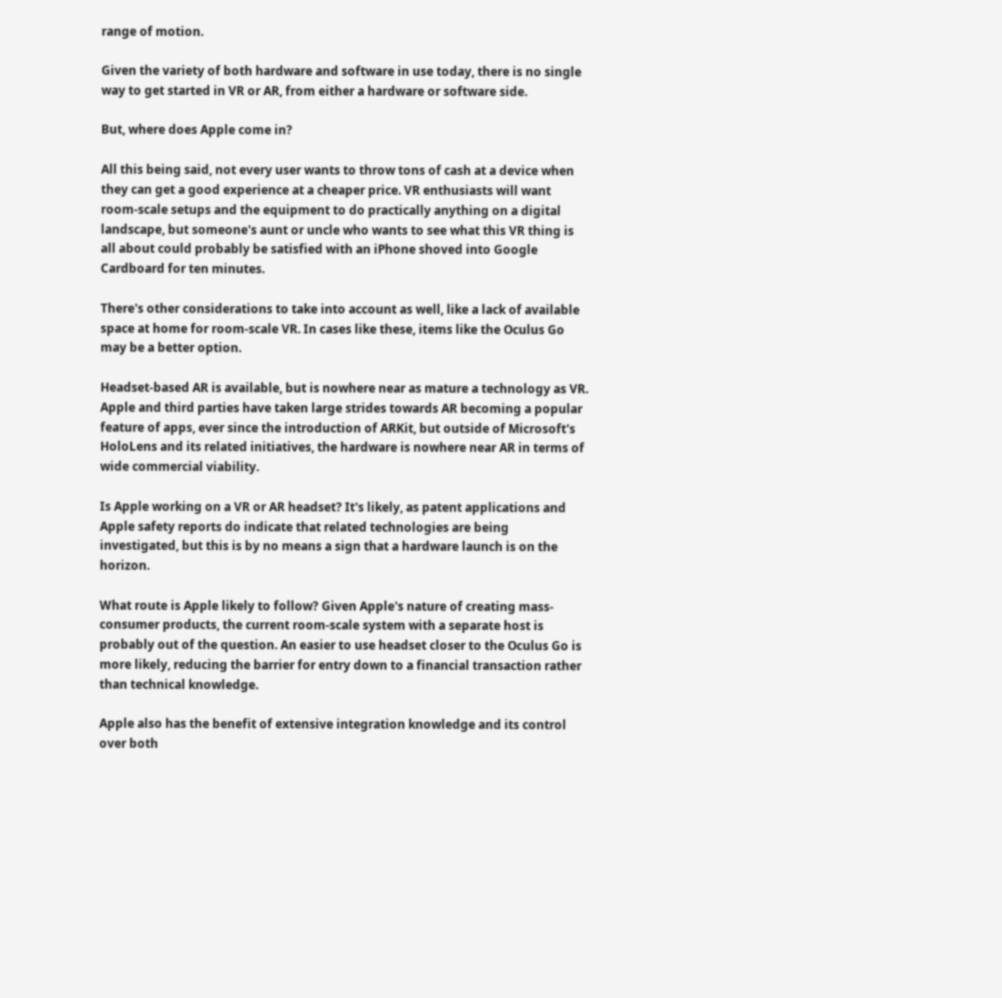range of motion.

Given the variety of both hardware and software in use today, there is no single way to get started in VR or AR, from either a hardware or software side.

But, where does Apple come in?

All this being said, not every user wants to throw tons of cash at a device when they can get a good experience at a cheaper price. VR enthusiasts will want room-scale setups and the equipment to do practically anything on a digital landscape, but someone's aunt or uncle who wants to see what this VR thing is all about could probably be satisfied with an iPhone shoved into Google Cardboard for ten minutes.

There's other considerations to take into account as well, like a lack of available space at home for room-scale VR. In cases like these, items like the Oculus Go may be a better option.

Headset-based AR is available, but is nowhere near as mature a technology as VR. Apple and third parties have taken large strides towards AR becoming a popular feature of apps, ever since the introduction of ARKit, but outside of Microsoft's HoloLens and its related initiatives, the hardware is nowhere near AR in terms of wide commercial viability.

Is Apple working on a VR or AR headset? It's likely, as patent applications and Apple safety reports do indicate that related technologies are being investigated, but this is by no means a sign that a hardware launch is on the horizon.

What route is Apple likely to follow? Given Apple's nature of creating mass-consumer products, the current room-scale system with a separate host is probably out of the question. An easier to use headset closer to the Oculus Go is more likely, reducing the barrier for entry down to a financial transaction rather than technical knowledge.

Apple also has the benefit of extensive integration knowledge and its control over both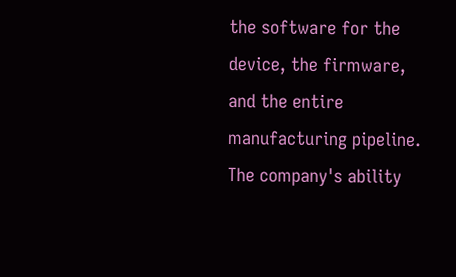the software for the device, the firmware, and the entire manufacturing pipeline. The company's ability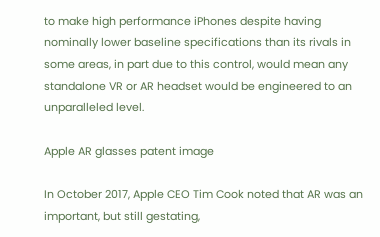to make high performance iPhones despite having nominally lower baseline specifications than its rivals in some areas, in part due to this control, would mean any standalone VR or AR headset would be engineered to an unparalleled level.

Apple AR glasses patent image

In October 2017, Apple CEO Tim Cook noted that AR was an important, but still gestating,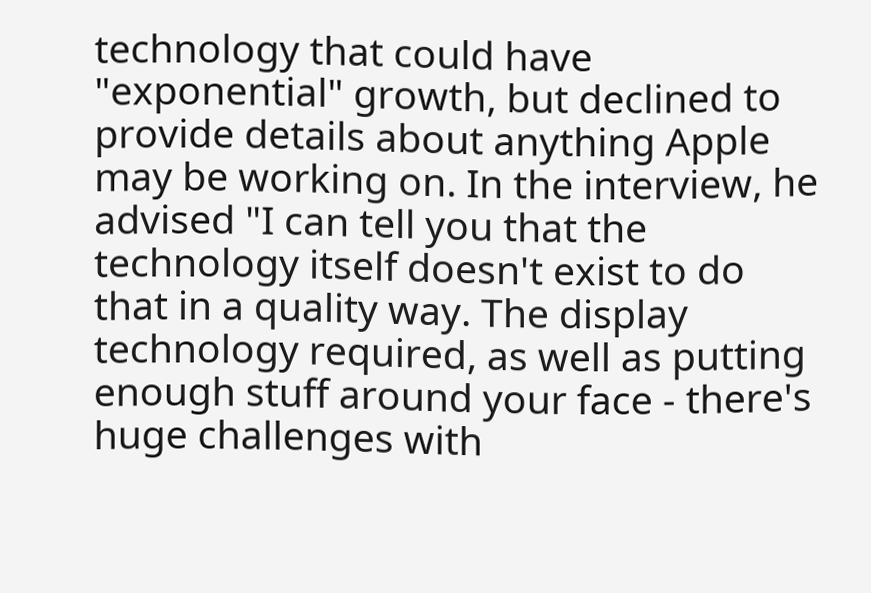technology that could have "exponential" growth, but declined to provide details about anything Apple may be working on. In the interview, he advised "I can tell you that the technology itself doesn't exist to do that in a quality way. The display technology required, as well as putting enough stuff around your face - there's huge challenges with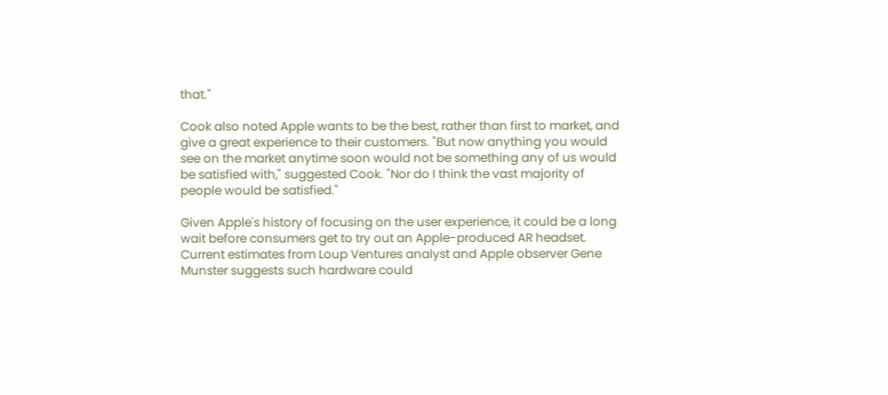that."

Cook also noted Apple wants to be the best, rather than first to market, and give a great experience to their customers. "But now anything you would see on the market anytime soon would not be something any of us would be satisfied with," suggested Cook. "Nor do I think the vast majority of people would be satisfied."

Given Apple's history of focusing on the user experience, it could be a long wait before consumers get to try out an Apple-produced AR headset. Current estimates from Loup Ventures analyst and Apple observer Gene Munster suggests such hardware could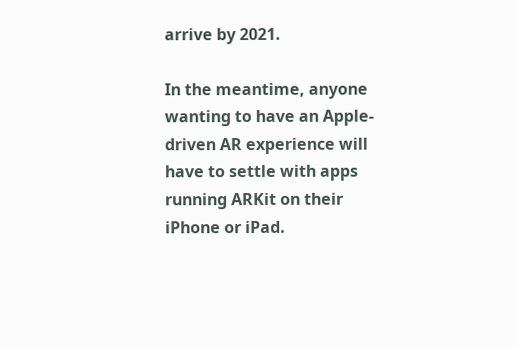arrive by 2021.

In the meantime, anyone wanting to have an Apple-driven AR experience will have to settle with apps running ARKit on their iPhone or iPad.